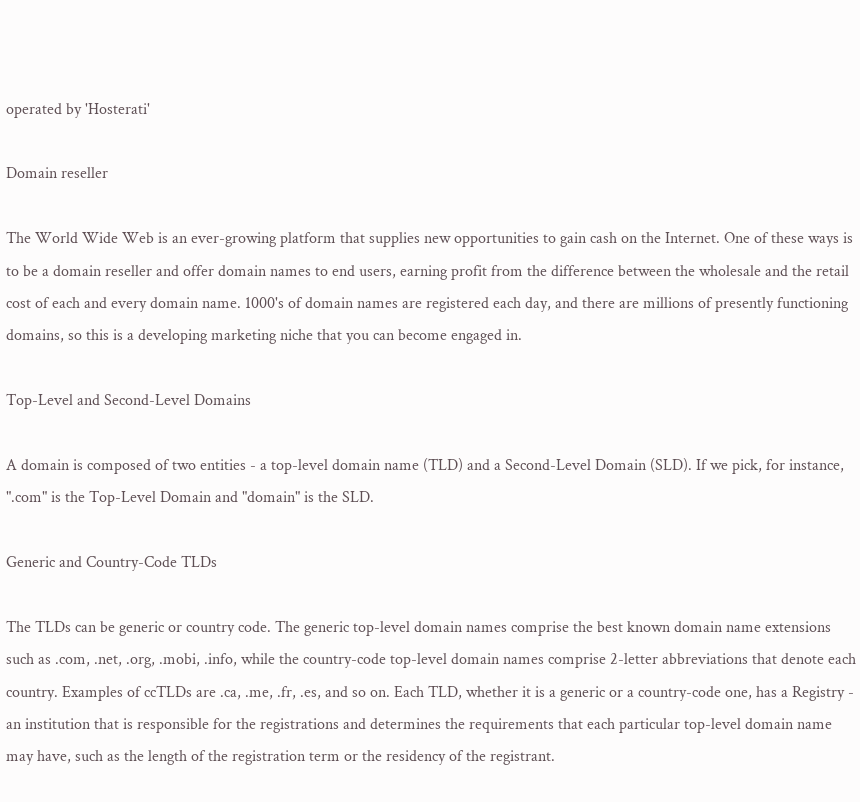operated by 'Hosterati'

Domain reseller

The World Wide Web is an ever-growing platform that supplies new opportunities to gain cash on the Internet. One of these ways is to be a domain reseller and offer domain names to end users, earning profit from the difference between the wholesale and the retail cost of each and every domain name. 1000's of domain names are registered each day, and there are millions of presently functioning domains, so this is a developing marketing niche that you can become engaged in.

Top-Level and Second-Level Domains

A domain is composed of two entities - a top-level domain name (TLD) and a Second-Level Domain (SLD). If we pick, for instance, ".com" is the Top-Level Domain and "domain" is the SLD.

Generic and Country-Code TLDs

The TLDs can be generic or country code. The generic top-level domain names comprise the best known domain name extensions such as .com, .net, .org, .mobi, .info, while the country-code top-level domain names comprise 2-letter abbreviations that denote each country. Examples of ccTLDs are .ca, .me, .fr, .es, and so on. Each TLD, whether it is a generic or a country-code one, has a Registry - an institution that is responsible for the registrations and determines the requirements that each particular top-level domain name may have, such as the length of the registration term or the residency of the registrant.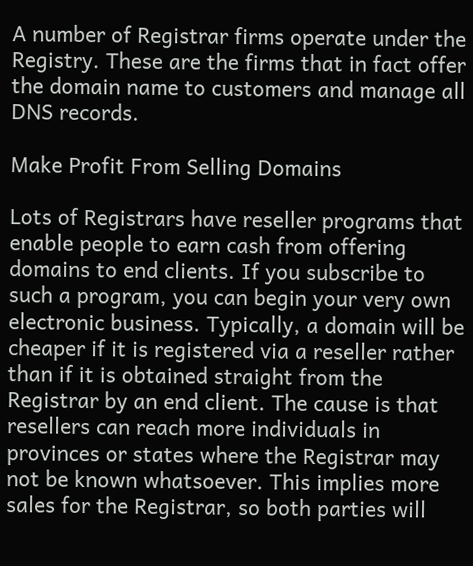A number of Registrar firms operate under the Registry. These are the firms that in fact offer the domain name to customers and manage all DNS records.

Make Profit From Selling Domains

Lots of Registrars have reseller programs that enable people to earn cash from offering domains to end clients. If you subscribe to such a program, you can begin your very own electronic business. Typically, a domain will be cheaper if it is registered via a reseller rather than if it is obtained straight from the Registrar by an end client. The cause is that resellers can reach more individuals in provinces or states where the Registrar may not be known whatsoever. This implies more sales for the Registrar, so both parties will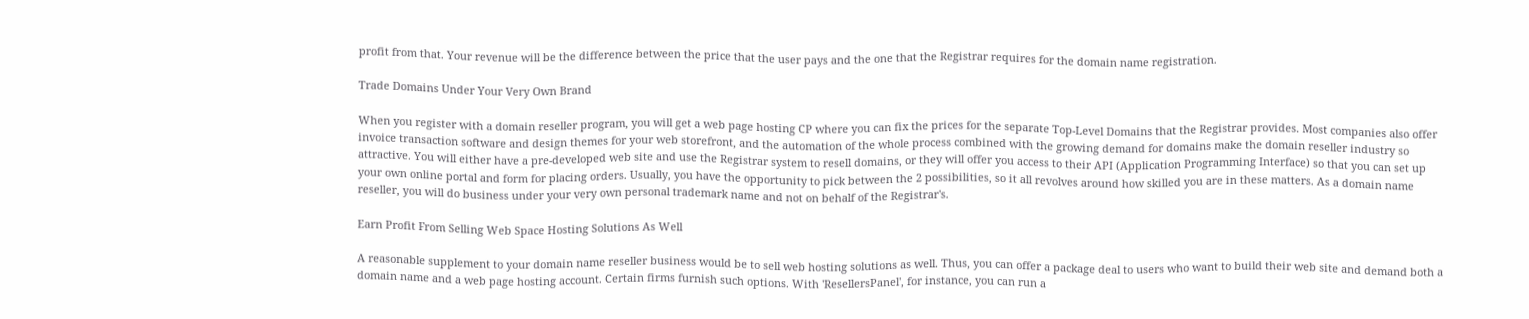profit from that. Your revenue will be the difference between the price that the user pays and the one that the Registrar requires for the domain name registration.

Trade Domains Under Your Very Own Brand

When you register with a domain reseller program, you will get a web page hosting CP where you can fix the prices for the separate Top-Level Domains that the Registrar provides. Most companies also offer invoice transaction software and design themes for your web storefront, and the automation of the whole process combined with the growing demand for domains make the domain reseller industry so attractive. You will either have a pre-developed web site and use the Registrar system to resell domains, or they will offer you access to their API (Application Programming Interface) so that you can set up your own online portal and form for placing orders. Usually, you have the opportunity to pick between the 2 possibilities, so it all revolves around how skilled you are in these matters. As a domain name reseller, you will do business under your very own personal trademark name and not on behalf of the Registrar's.

Earn Profit From Selling Web Space Hosting Solutions As Well

A reasonable supplement to your domain name reseller business would be to sell web hosting solutions as well. Thus, you can offer a package deal to users who want to build their web site and demand both a domain name and a web page hosting account. Certain firms furnish such options. With 'ResellersPanel', for instance, you can run a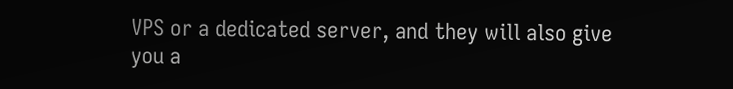VPS or a dedicated server, and they will also give you a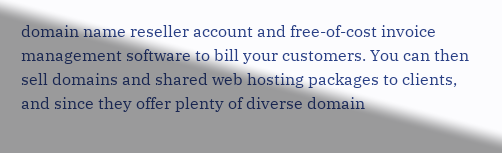domain name reseller account and free-of-cost invoice management software to bill your customers. You can then sell domains and shared web hosting packages to clients, and since they offer plenty of diverse domain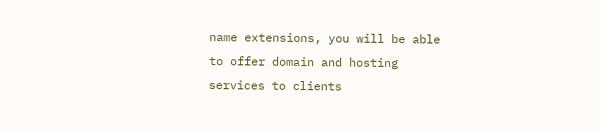name extensions, you will be able to offer domain and hosting services to clients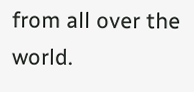from all over the world.